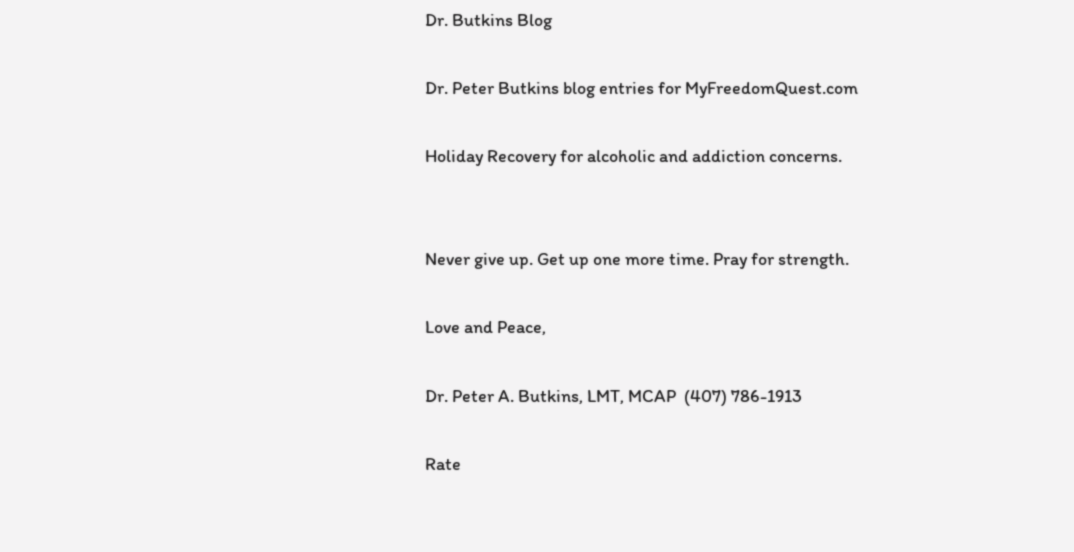Dr. Butkins Blog

Dr. Peter Butkins blog entries for MyFreedomQuest.com

Holiday Recovery for alcoholic and addiction concerns.


Never give up. Get up one more time. Pray for strength.

Love and Peace,

Dr. Peter A. Butkins, LMT, MCAP  (407) 786-1913

Rate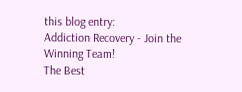this blog entry:
Addiction Recovery - Join the Winning Team!
The Best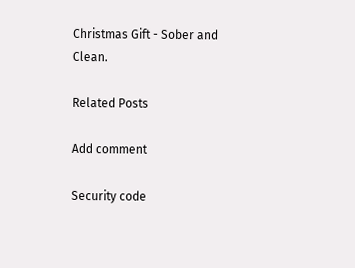Christmas Gift - Sober and Clean.

Related Posts

Add comment

Security code